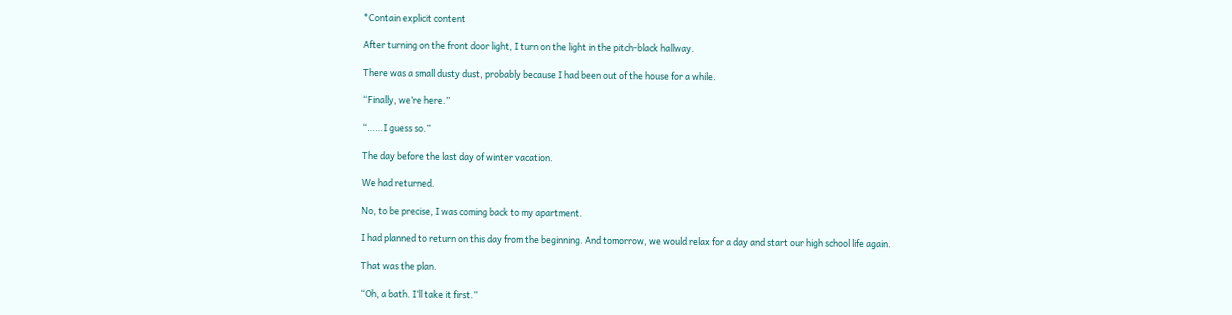*Contain explicit content

After turning on the front door light, I turn on the light in the pitch-black hallway.

There was a small dusty dust, probably because I had been out of the house for a while.

“Finally, we’re here.”

“……I guess so.”

The day before the last day of winter vacation.

We had returned.

No, to be precise, I was coming back to my apartment.

I had planned to return on this day from the beginning. And tomorrow, we would relax for a day and start our high school life again.

That was the plan.

“Oh, a bath. I’ll take it first.”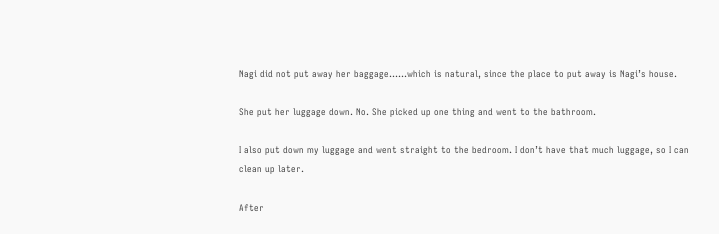Nagi did not put away her baggage……which is natural, since the place to put away is Nagi’s house.

She put her luggage down. No. She picked up one thing and went to the bathroom.

I also put down my luggage and went straight to the bedroom. I don’t have that much luggage, so I can clean up later.

After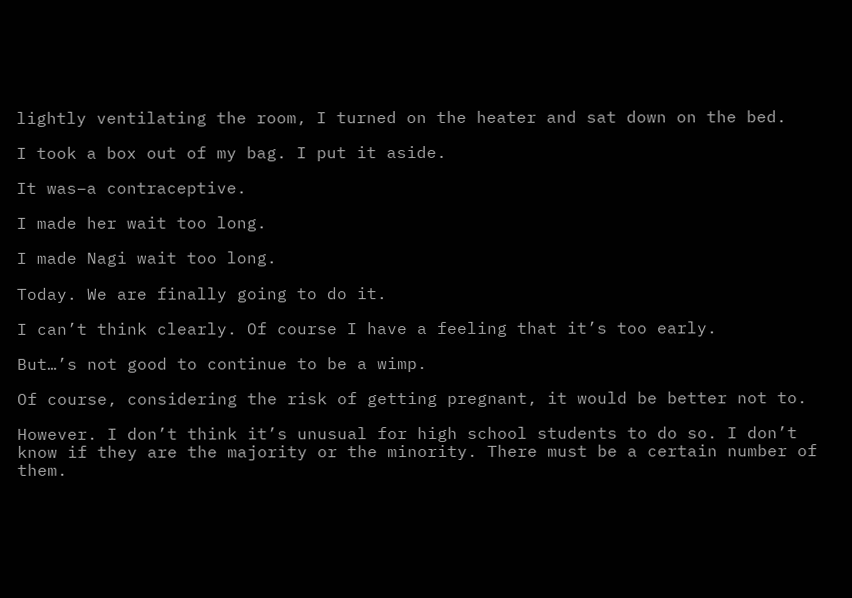lightly ventilating the room, I turned on the heater and sat down on the bed.

I took a box out of my bag. I put it aside.

It was–a contraceptive.

I made her wait too long.

I made Nagi wait too long.

Today. We are finally going to do it.

I can’t think clearly. Of course I have a feeling that it’s too early.

But…’s not good to continue to be a wimp.

Of course, considering the risk of getting pregnant, it would be better not to.

However. I don’t think it’s unusual for high school students to do so. I don’t know if they are the majority or the minority. There must be a certain number of them.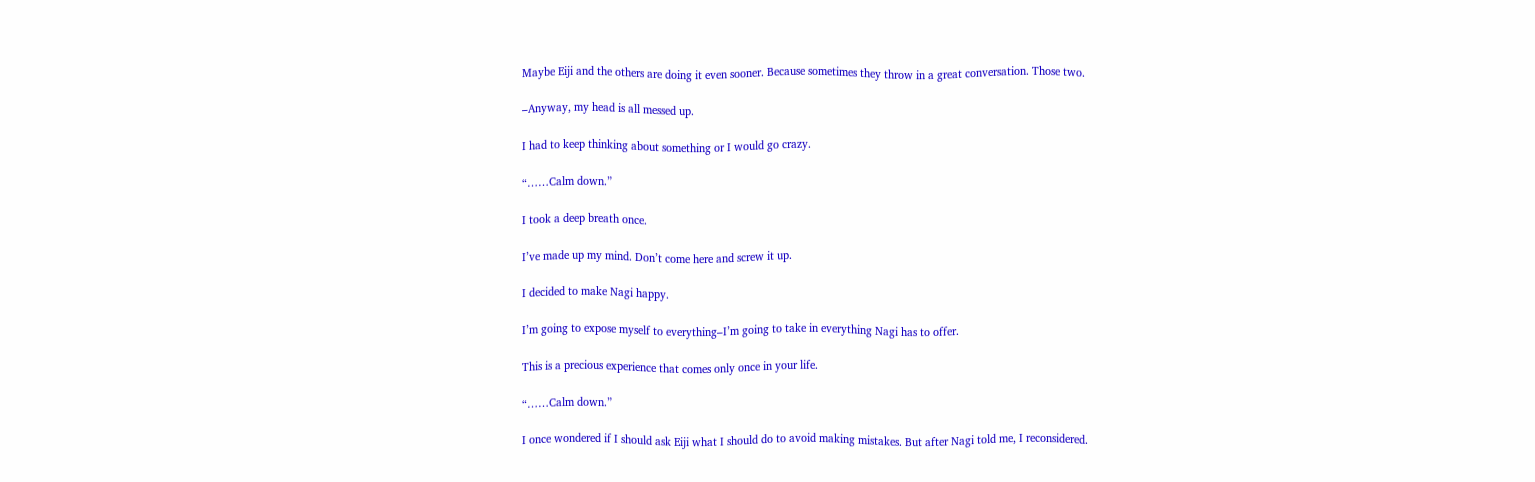Maybe Eiji and the others are doing it even sooner. Because sometimes they throw in a great conversation. Those two.

–Anyway, my head is all messed up.

I had to keep thinking about something or I would go crazy.

“……Calm down.”

I took a deep breath once.

I’ve made up my mind. Don’t come here and screw it up.

I decided to make Nagi happy.

I’m going to expose myself to everything–I’m going to take in everything Nagi has to offer.

This is a precious experience that comes only once in your life.

“……Calm down.”

I once wondered if I should ask Eiji what I should do to avoid making mistakes. But after Nagi told me, I reconsidered.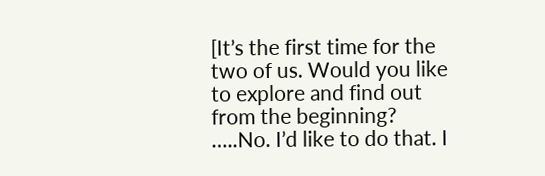[It’s the first time for the two of us. Would you like to explore and find out from the beginning? …..No. I’d like to do that. I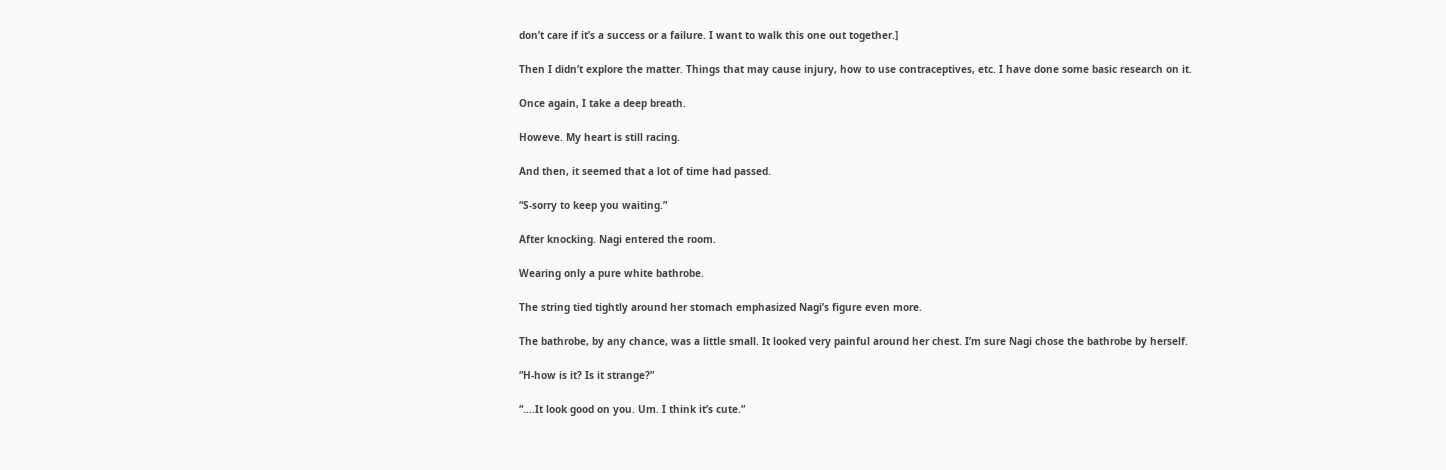don’t care if it’s a success or a failure. I want to walk this one out together.]

Then I didn’t explore the matter. Things that may cause injury, how to use contraceptives, etc. I have done some basic research on it.

Once again, I take a deep breath.

Howeve. My heart is still racing.

And then, it seemed that a lot of time had passed.

“S-sorry to keep you waiting.”

After knocking. Nagi entered the room.

Wearing only a pure white bathrobe.

The string tied tightly around her stomach emphasized Nagi’s figure even more.

The bathrobe, by any chance, was a little small. It looked very painful around her chest. I’m sure Nagi chose the bathrobe by herself.

“H-how is it? Is it strange?”

“….It look good on you. Um. I think it’s cute.”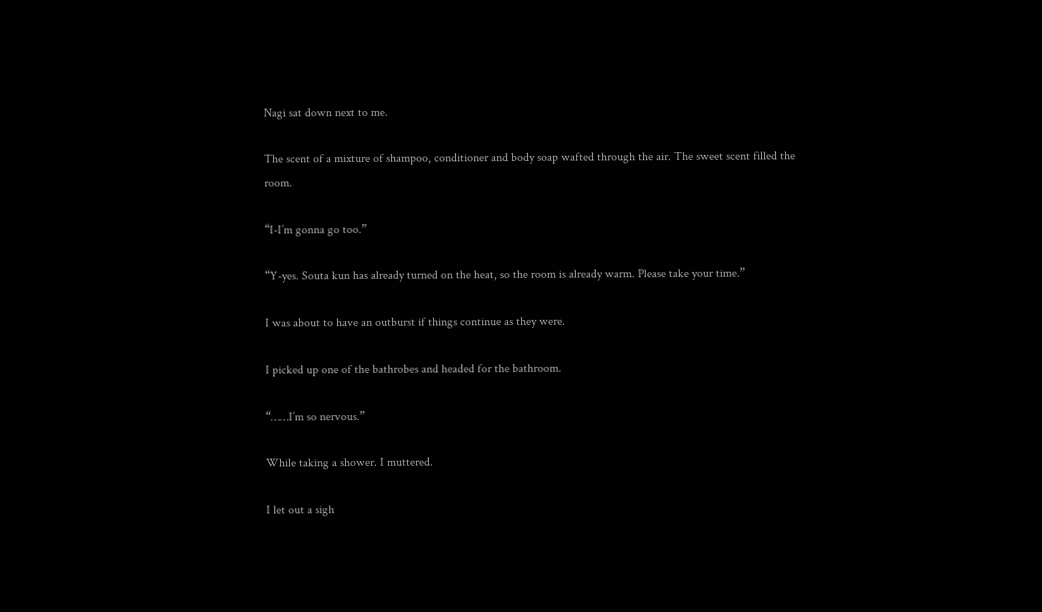Nagi sat down next to me.

The scent of a mixture of shampoo, conditioner and body soap wafted through the air. The sweet scent filled the room.

“I-I’m gonna go too.”

“Y-yes. Souta kun has already turned on the heat, so the room is already warm. Please take your time.”

I was about to have an outburst if things continue as they were.

I picked up one of the bathrobes and headed for the bathroom.

“……I’m so nervous.”

While taking a shower. I muttered.

I let out a sigh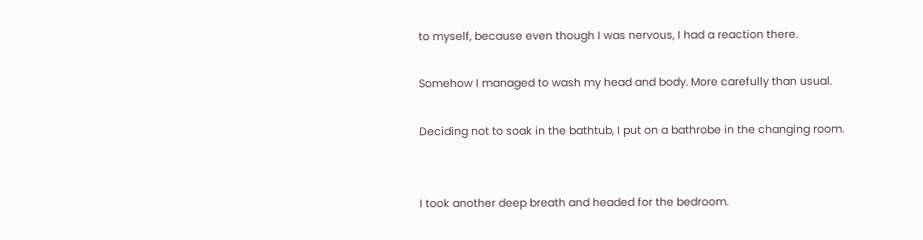to myself, because even though I was nervous, I had a reaction there.

Somehow I managed to wash my head and body. More carefully than usual.

Deciding not to soak in the bathtub, I put on a bathrobe in the changing room.


I took another deep breath and headed for the bedroom.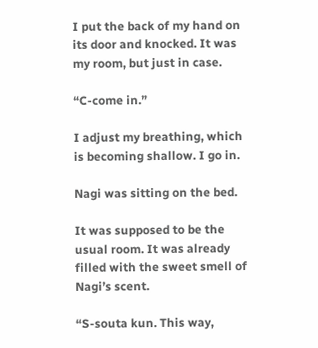I put the back of my hand on its door and knocked. It was my room, but just in case.

“C-come in.”

I adjust my breathing, which is becoming shallow. I go in.

Nagi was sitting on the bed.

It was supposed to be the usual room. It was already filled with the sweet smell of Nagi’s scent.

“S-souta kun. This way,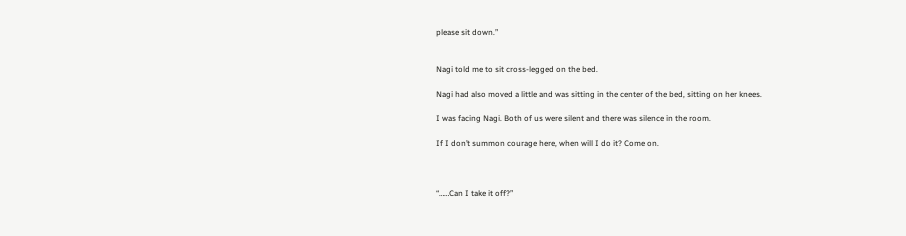please sit down.”


Nagi told me to sit cross-legged on the bed.

Nagi had also moved a little and was sitting in the center of the bed, sitting on her knees.

I was facing Nagi. Both of us were silent and there was silence in the room.

If I don’t summon courage here, when will I do it? Come on.



“……Can I take it off?”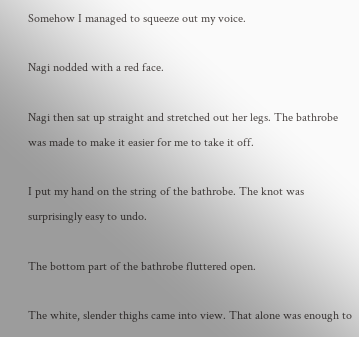Somehow I managed to squeeze out my voice.

Nagi nodded with a red face.

Nagi then sat up straight and stretched out her legs. The bathrobe was made to make it easier for me to take it off.

I put my hand on the string of the bathrobe. The knot was surprisingly easy to undo.

The bottom part of the bathrobe fluttered open.

The white, slender thighs came into view. That alone was enough to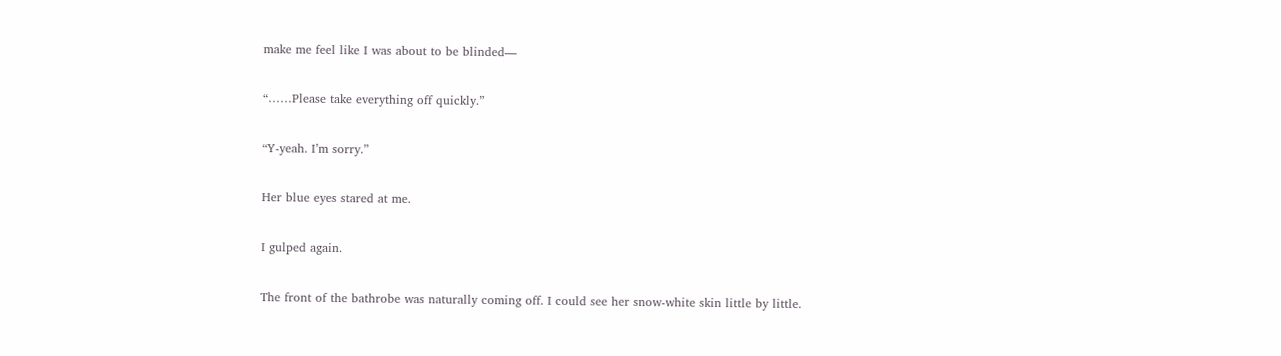make me feel like I was about to be blinded—

“……Please take everything off quickly.”

“Y-yeah. I’m sorry.”

Her blue eyes stared at me.

I gulped again.

The front of the bathrobe was naturally coming off. I could see her snow-white skin little by little.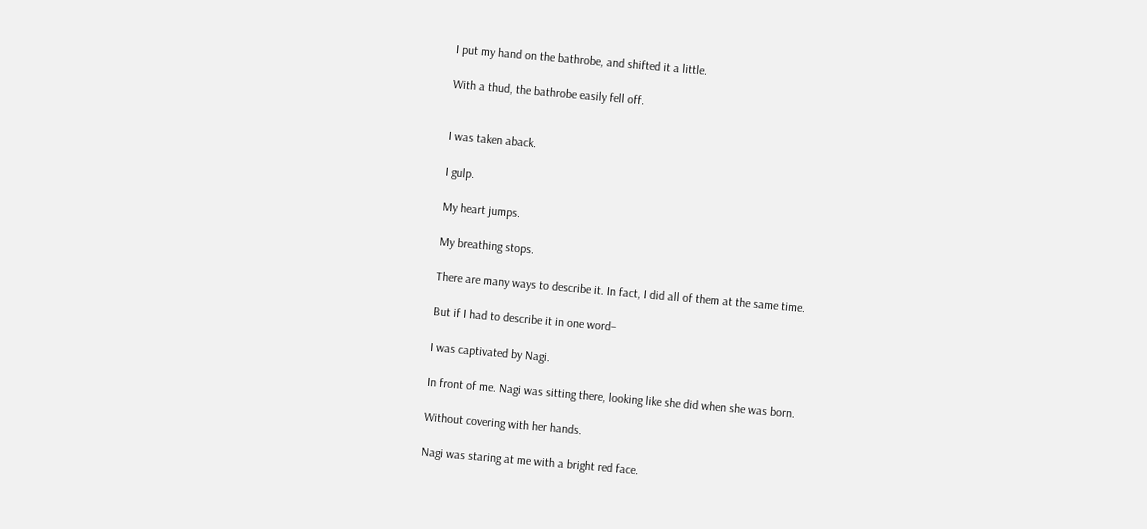I put my hand on the bathrobe, and shifted it a little.

With a thud, the bathrobe easily fell off.


I was taken aback.

I gulp.

My heart jumps.

My breathing stops.

There are many ways to describe it. In fact, I did all of them at the same time.

But if I had to describe it in one word–

I was captivated by Nagi.

In front of me. Nagi was sitting there, looking like she did when she was born.

Without covering with her hands.

Nagi was staring at me with a bright red face.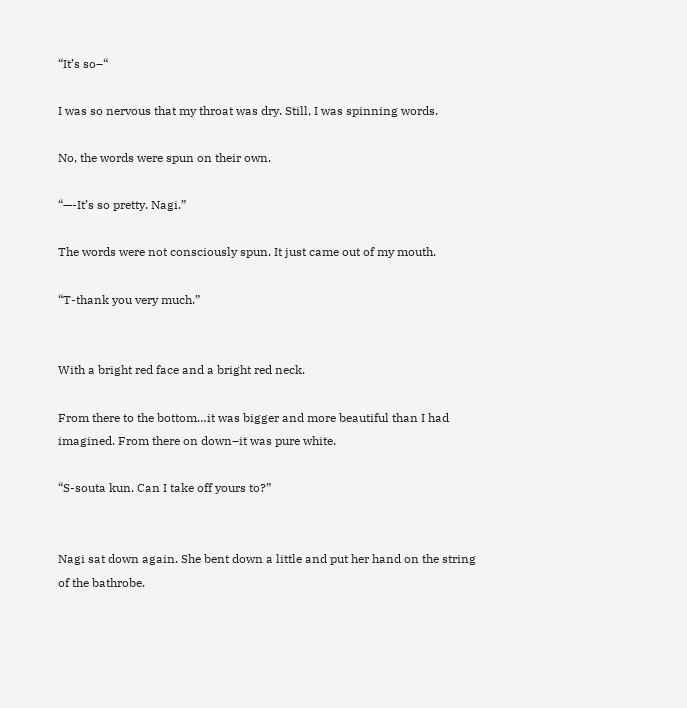“It’s so–“

I was so nervous that my throat was dry. Still, I was spinning words.

No, the words were spun on their own.

“—-It’s so pretty. Nagi.”

The words were not consciously spun. It just came out of my mouth.

“T-thank you very much.”


With a bright red face and a bright red neck.

From there to the bottom…it was bigger and more beautiful than I had imagined. From there on down–it was pure white.

“S-souta kun. Can I take off yours to?”


Nagi sat down again. She bent down a little and put her hand on the string of the bathrobe.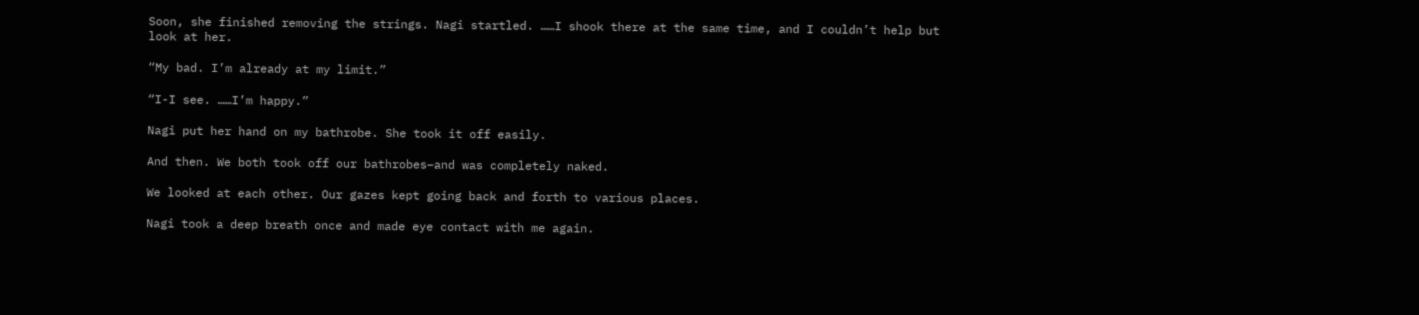Soon, she finished removing the strings. Nagi startled. ……I shook there at the same time, and I couldn’t help but look at her.

“My bad. I’m already at my limit.”

“I-I see. ……I’m happy.”

Nagi put her hand on my bathrobe. She took it off easily.

And then. We both took off our bathrobes–and was completely naked.

We looked at each other. Our gazes kept going back and forth to various places.

Nagi took a deep breath once and made eye contact with me again.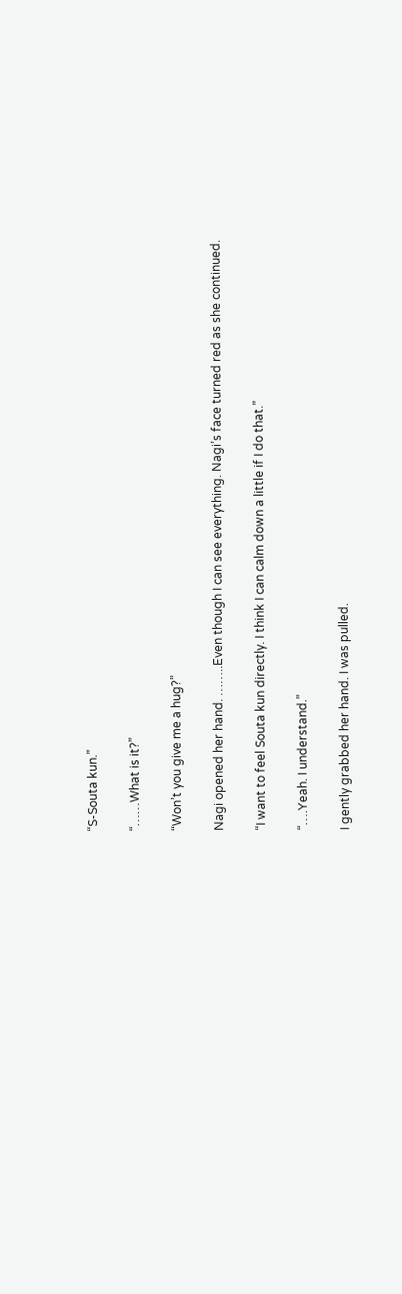“S-Souta kun.”

“……What is it?”

“Won’t you give me a hug?”

Nagi opened her hand. ……..Even though I can see everything. Nagi’s face turned red as she continued.

“I want to feel Souta kun directly. I think I can calm down a little if I do that.”

“….Yeah. I understand.”

I gently grabbed her hand. I was pulled.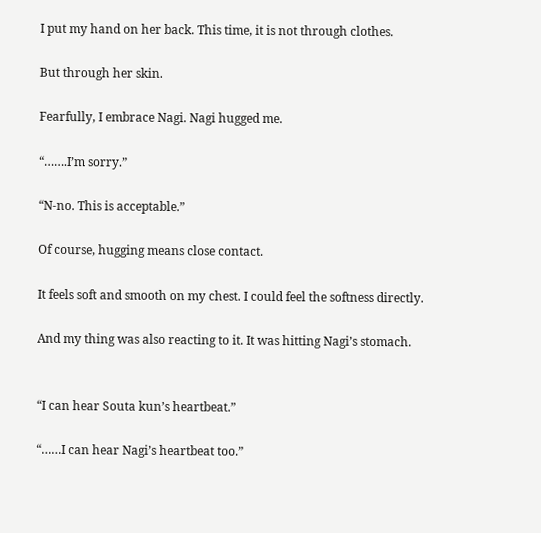I put my hand on her back. This time, it is not through clothes.

But through her skin.

Fearfully, I embrace Nagi. Nagi hugged me.

“…….I’m sorry.”

“N-no. This is acceptable.”

Of course, hugging means close contact.

It feels soft and smooth on my chest. I could feel the softness directly.

And my thing was also reacting to it. It was hitting Nagi’s stomach.


“I can hear Souta kun’s heartbeat.”

“……I can hear Nagi’s heartbeat too.”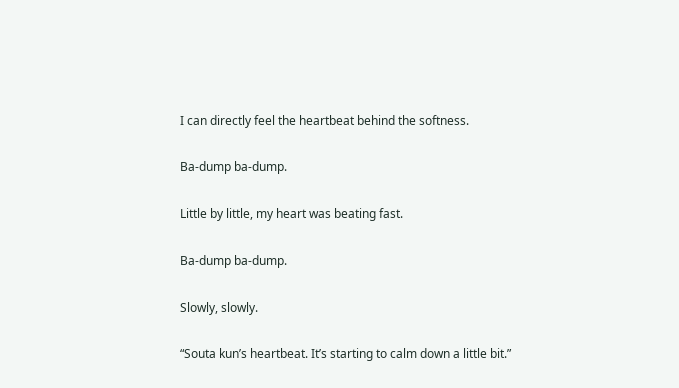I can directly feel the heartbeat behind the softness.

Ba-dump ba-dump.

Little by little, my heart was beating fast.

Ba-dump ba-dump.

Slowly, slowly.

“Souta kun’s heartbeat. It’s starting to calm down a little bit.”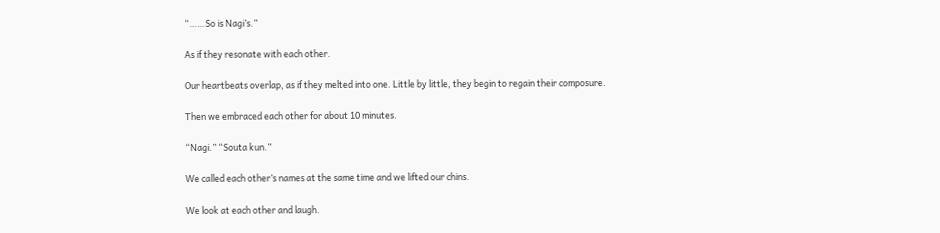“……So is Nagi’s.”

As if they resonate with each other.

Our heartbeats overlap, as if they melted into one. Little by little, they begin to regain their composure.

Then we embraced each other for about 10 minutes.

“Nagi.” “Souta kun.”

We called each other’s names at the same time and we lifted our chins.

We look at each other and laugh.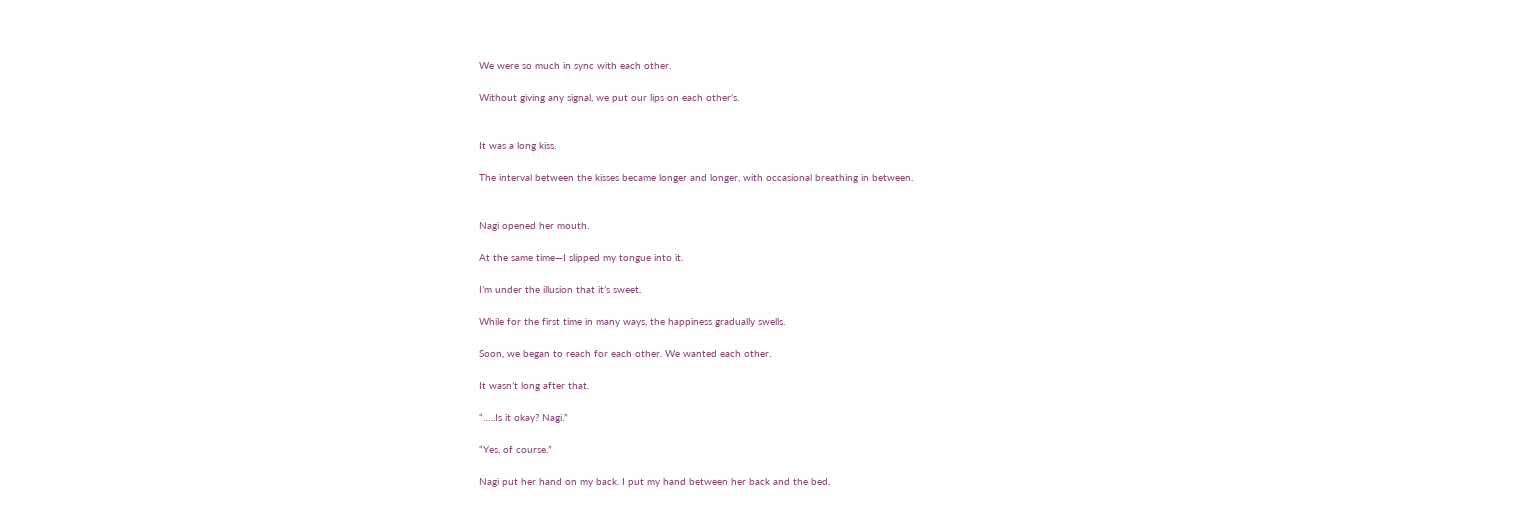We were so much in sync with each other.

Without giving any signal, we put our lips on each other’s.


It was a long kiss.

The interval between the kisses became longer and longer, with occasional breathing in between.


Nagi opened her mouth.

At the same time—I slipped my tongue into it.

I’m under the illusion that it’s sweet.

While for the first time in many ways, the happiness gradually swells.

Soon, we began to reach for each other. We wanted each other.

It wasn’t long after that.

“…..Is it okay? Nagi.”

“Yes, of course.”

Nagi put her hand on my back. I put my hand between her back and the bed.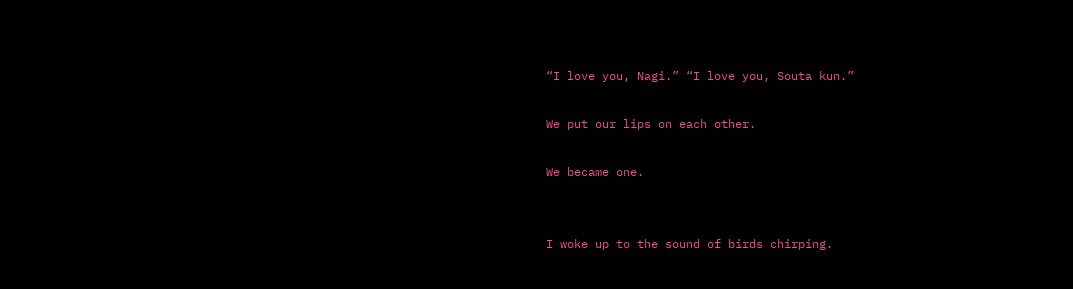“I love you, Nagi.” “I love you, Souta kun.”

We put our lips on each other.

We became one.


I woke up to the sound of birds chirping.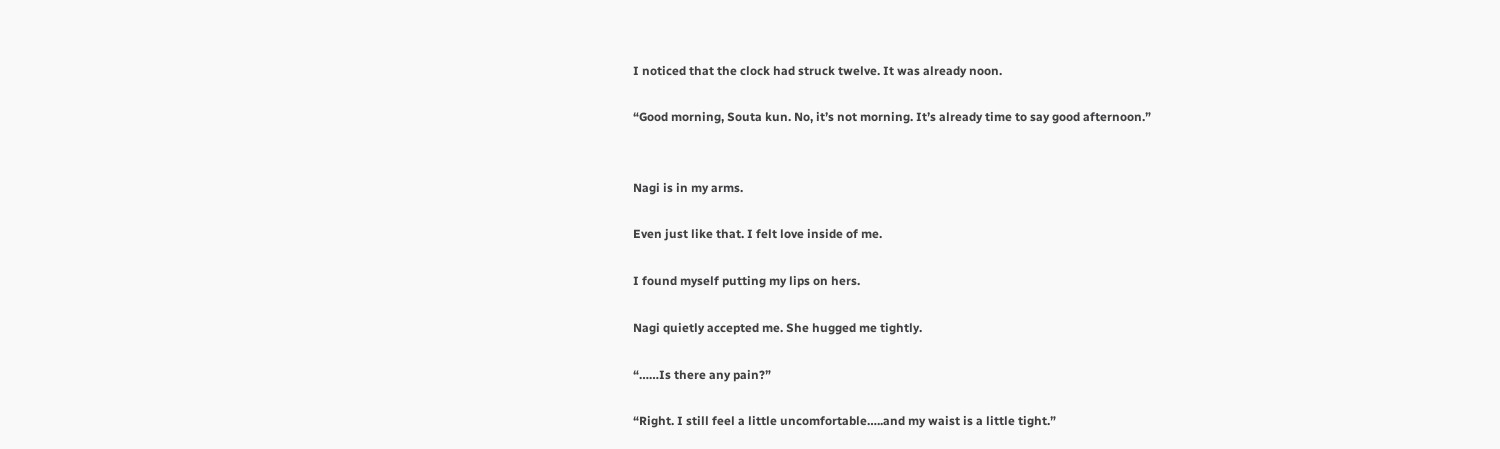I noticed that the clock had struck twelve. It was already noon.

“Good morning, Souta kun. No, it’s not morning. It’s already time to say good afternoon.”


Nagi is in my arms.

Even just like that. I felt love inside of me.

I found myself putting my lips on hers.

Nagi quietly accepted me. She hugged me tightly.

“……Is there any pain?”

“Right. I still feel a little uncomfortable…..and my waist is a little tight.”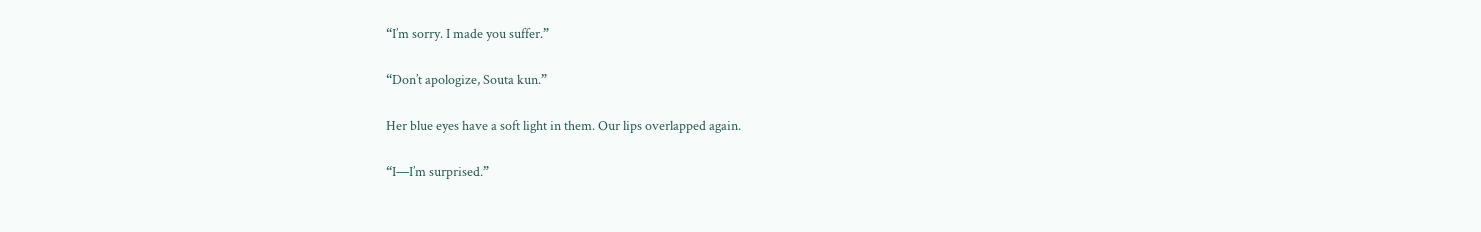“I’m sorry. I made you suffer.”

“Don’t apologize, Souta kun.”

Her blue eyes have a soft light in them. Our lips overlapped again.

“I—I’m surprised.”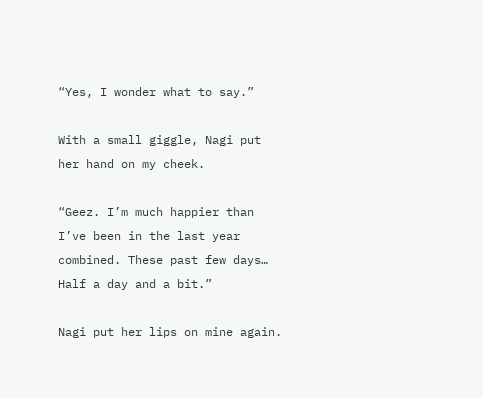“Yes, I wonder what to say.”

With a small giggle, Nagi put her hand on my cheek.

“Geez. I’m much happier than I’ve been in the last year combined. These past few days… Half a day and a bit.”

Nagi put her lips on mine again.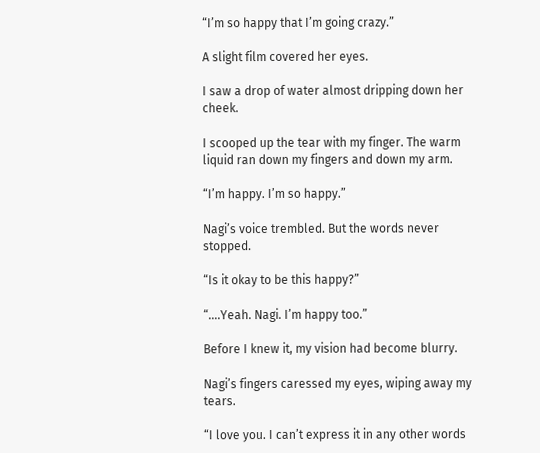“I’m so happy that I’m going crazy.”

A slight film covered her eyes.

I saw a drop of water almost dripping down her cheek.

I scooped up the tear with my finger. The warm liquid ran down my fingers and down my arm.

“I’m happy. I’m so happy.”

Nagi’s voice trembled. But the words never stopped.

“Is it okay to be this happy?”

“….Yeah. Nagi. I’m happy too.”

Before I knew it, my vision had become blurry.

Nagi’s fingers caressed my eyes, wiping away my tears.

“I love you. I can’t express it in any other words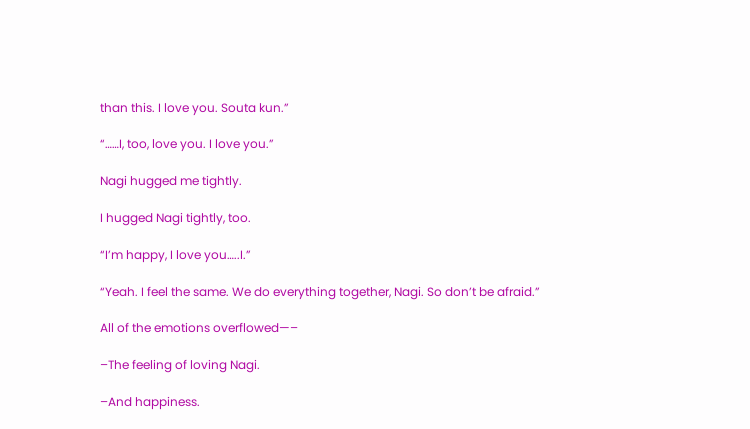than this. I love you. Souta kun.”

“……I, too, love you. I love you.”

Nagi hugged me tightly.

I hugged Nagi tightly, too.

“I’m happy, I love you…..I.”

“Yeah. I feel the same. We do everything together, Nagi. So don’t be afraid.”

All of the emotions overflowed—–

–The feeling of loving Nagi.

–And happiness.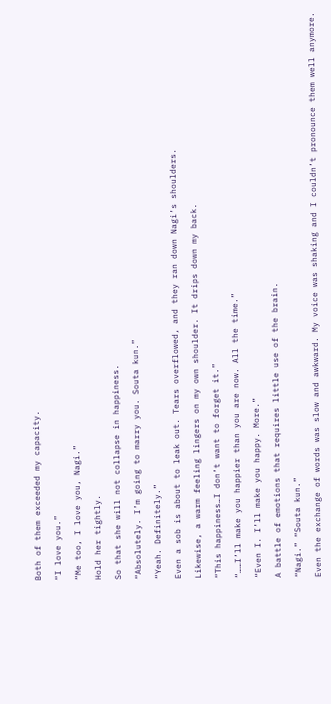Both of them exceeded my capacity.

“I love you.”

“Me too, I love you, Nagi.”

Hold her tightly.

So that she will not collapse in happiness.

“Absolutely. I’m going to marry you. Souta kun.”

“Yeah. Definitely.”

Even a sob is about to leak out. Tears overflowed, and they ran down Nagi’s shoulders.

Likewise, a warm feeling lingers on my own shoulder. It drips down my back.

“This happiness…I don’t want to forget it.”

“……I’ll make you happier than you are now. All the time.”

“Even I. I’ll make you happy. More.”

A battle of emotions that requires little use of the brain.

“Nagi.” “Souta kun.”

Even the exchange of words was slow and awkward. My voice was shaking and I couldn’t pronounce them well anymore.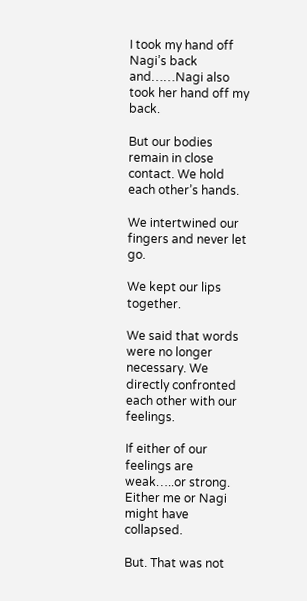I took my hand off Nagi’s back and……Nagi also took her hand off my back.

But our bodies remain in close contact. We hold each other’s hands.

We intertwined our fingers and never let go.

We kept our lips together.

We said that words were no longer necessary. We directly confronted each other with our feelings.

If either of our feelings are weak…..or strong. Either me or Nagi might have collapsed.

But. That was not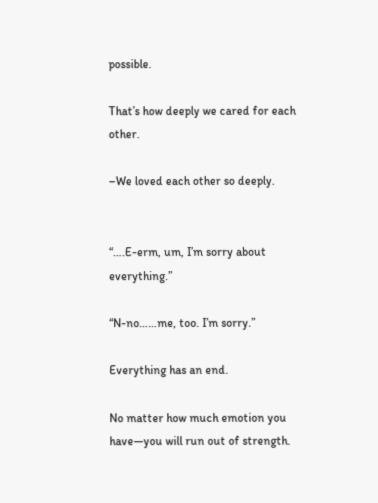possible.

That’s how deeply we cared for each other.

–We loved each other so deeply.


“….E-erm, um, I’m sorry about everything.”

“N-no……me, too. I’m sorry.”

Everything has an end.

No matter how much emotion you have—you will run out of strength.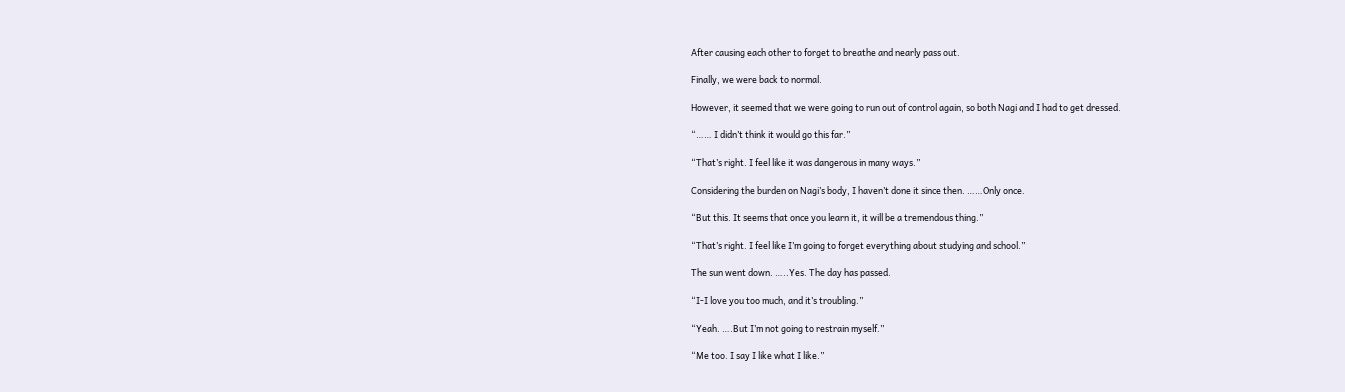After causing each other to forget to breathe and nearly pass out.

Finally, we were back to normal.

However, it seemed that we were going to run out of control again, so both Nagi and I had to get dressed.

“…… I didn’t think it would go this far.”

“That’s right. I feel like it was dangerous in many ways.”

Considering the burden on Nagi’s body, I haven’t done it since then. ……Only once.

“But this. It seems that once you learn it, it will be a tremendous thing.”

“That’s right. I feel like I’m going to forget everything about studying and school.”

The sun went down. …..Yes. The day has passed.

“I-I love you too much, and it’s troubling.”

“Yeah. ….But I’m not going to restrain myself.”

“Me too. I say I like what I like.”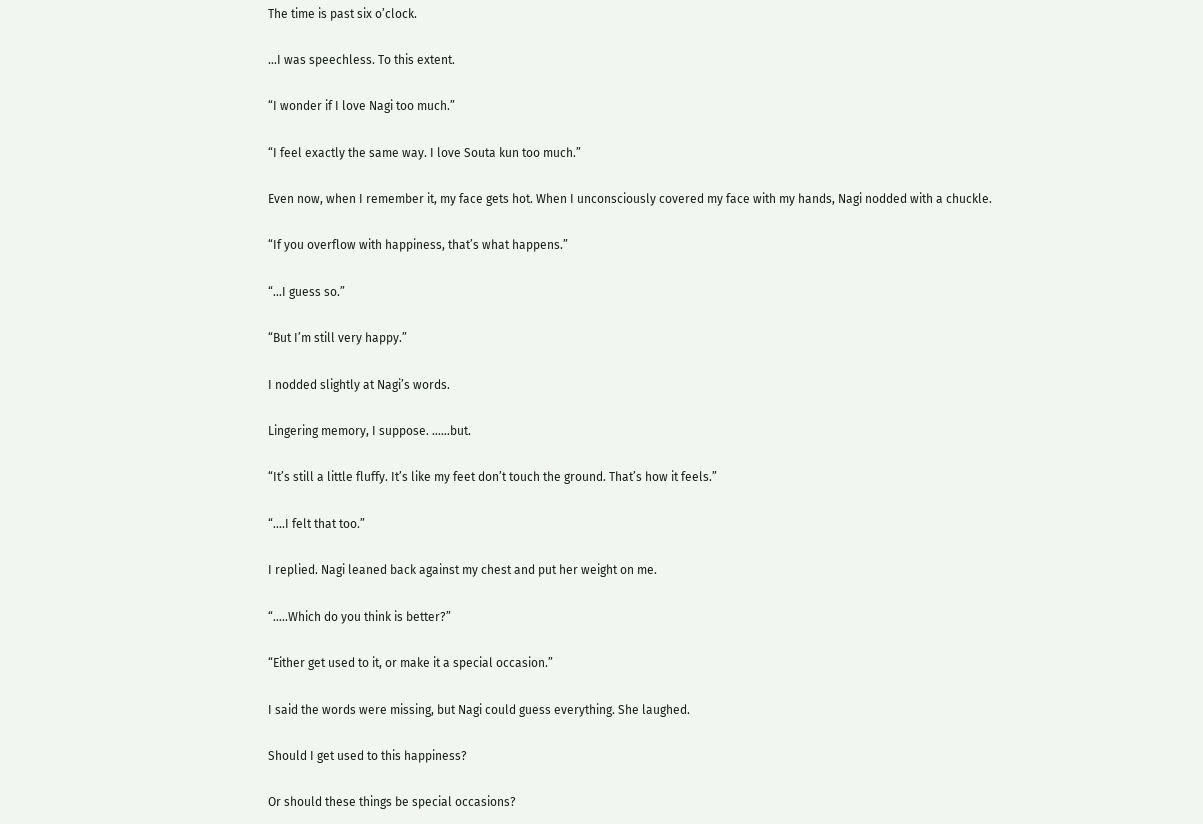The time is past six o’clock.

…I was speechless. To this extent.

“I wonder if I love Nagi too much.”

“I feel exactly the same way. I love Souta kun too much.”

Even now, when I remember it, my face gets hot. When I unconsciously covered my face with my hands, Nagi nodded with a chuckle.

“If you overflow with happiness, that’s what happens.”

“…I guess so.”

“But I’m still very happy.”

I nodded slightly at Nagi’s words.

Lingering memory, I suppose. ……but.

“It’s still a little fluffy. It’s like my feet don’t touch the ground. That’s how it feels.”

“….I felt that too.”

I replied. Nagi leaned back against my chest and put her weight on me.

“…..Which do you think is better?”

“Either get used to it, or make it a special occasion.”

I said the words were missing, but Nagi could guess everything. She laughed.

Should I get used to this happiness?

Or should these things be special occasions?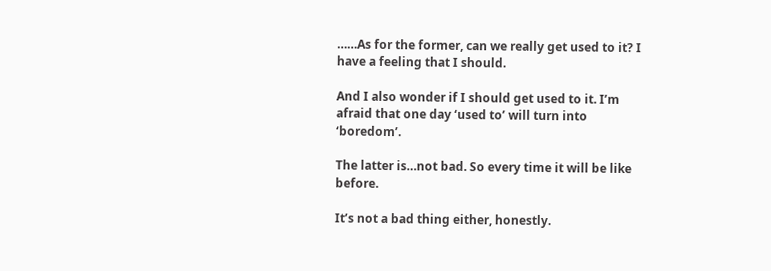……As for the former, can we really get used to it? I have a feeling that I should.

And I also wonder if I should get used to it. I’m afraid that one day ‘used to’ will turn into ‘boredom’.

The latter is…not bad. So every time it will be like before.

It’s not a bad thing either, honestly.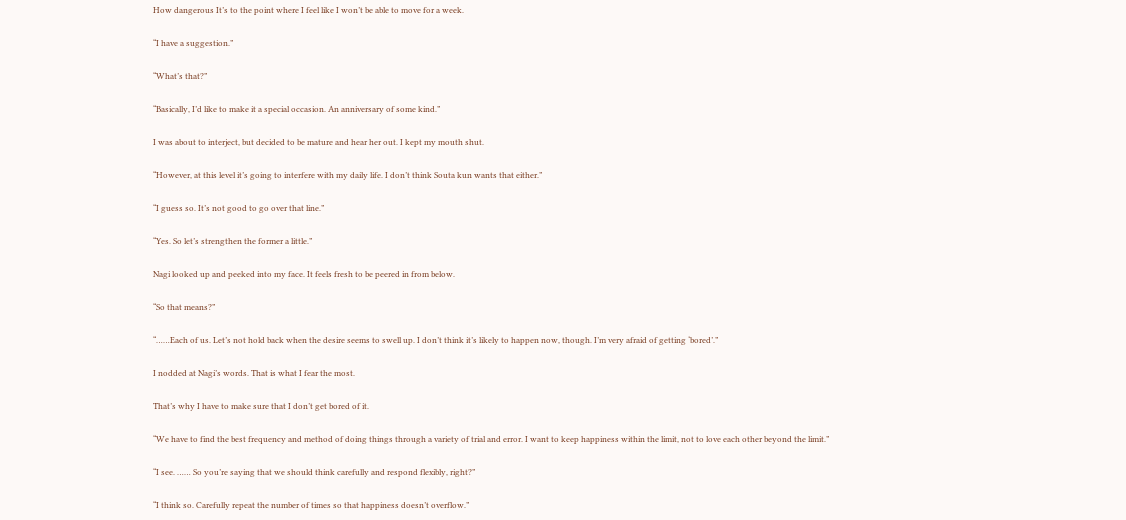How dangerous It’s to the point where I feel like I won’t be able to move for a week.

“I have a suggestion.”

“What’s that?”

“Basically, I’d like to make it a special occasion. An anniversary of some kind.”

I was about to interject, but decided to be mature and hear her out. I kept my mouth shut.

“However, at this level it’s going to interfere with my daily life. I don’t think Souta kun wants that either.”

“I guess so. It’s not good to go over that line.”

“Yes. So let’s strengthen the former a little.”

Nagi looked up and peeked into my face. It feels fresh to be peered in from below.

“So that means?”

“……Each of us. Let’s not hold back when the desire seems to swell up. I don’t think it’s likely to happen now, though. I’m very afraid of getting ‘bored’.”

I nodded at Nagi’s words. That is what I fear the most.

That’s why I have to make sure that I don’t get bored of it.

“We have to find the best frequency and method of doing things through a variety of trial and error. I want to keep happiness within the limit, not to love each other beyond the limit.”

“I see. …… So you’re saying that we should think carefully and respond flexibly, right?”

“I think so. Carefully repeat the number of times so that happiness doesn’t overflow.”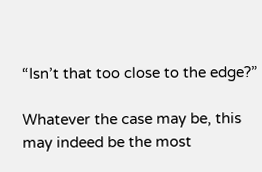“Isn’t that too close to the edge?”

Whatever the case may be, this may indeed be the most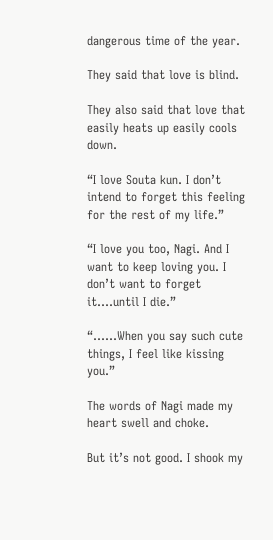dangerous time of the year.

They said that love is blind.

They also said that love that easily heats up easily cools down.

“I love Souta kun. I don’t intend to forget this feeling for the rest of my life.”

“I love you too, Nagi. And I want to keep loving you. I don’t want to forget it….until I die.”

“……When you say such cute things, I feel like kissing you.”

The words of Nagi made my heart swell and choke.

But it’s not good. I shook my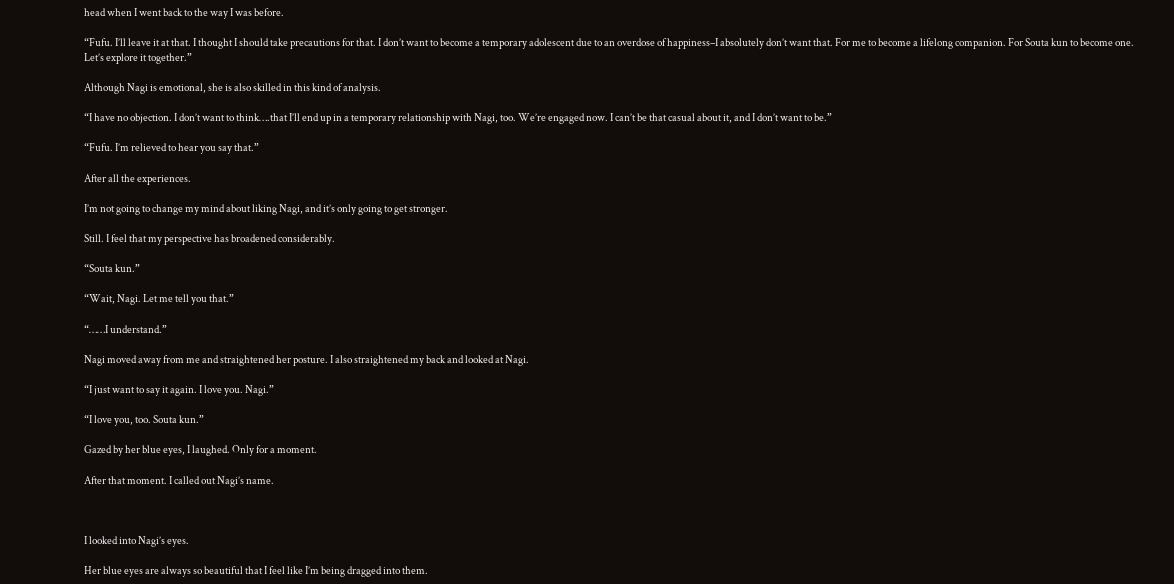head when I went back to the way I was before.

“Fufu. I’ll leave it at that. I thought I should take precautions for that. I don’t want to become a temporary adolescent due to an overdose of happiness–I absolutely don’t want that. For me to become a lifelong companion. For Souta kun to become one. Let’s explore it together.”

Although Nagi is emotional, she is also skilled in this kind of analysis.

“I have no objection. I don’t want to think….that I’ll end up in a temporary relationship with Nagi, too. We’re engaged now. I can’t be that casual about it, and I don’t want to be.”

“Fufu. I’m relieved to hear you say that.”

After all the experiences.

I’m not going to change my mind about liking Nagi, and it’s only going to get stronger.

Still. I feel that my perspective has broadened considerably.

“Souta kun.”

“Wait, Nagi. Let me tell you that.”

“……I understand.”

Nagi moved away from me and straightened her posture. I also straightened my back and looked at Nagi.

“I just want to say it again. I love you. Nagi.”

“I love you, too. Souta kun.”

Gazed by her blue eyes, I laughed. Only for a moment.

After that moment. I called out Nagi’s name.



I looked into Nagi’s eyes.

Her blue eyes are always so beautiful that I feel like I’m being dragged into them.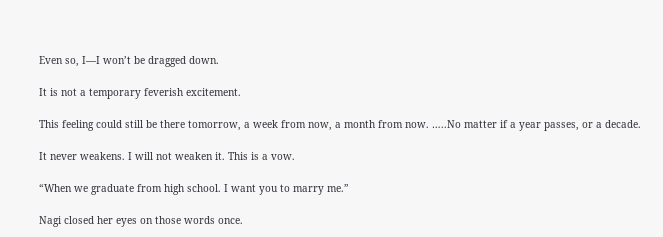Even so, I—I won’t be dragged down.

It is not a temporary feverish excitement.

This feeling could still be there tomorrow, a week from now, a month from now. …..No matter if a year passes, or a decade.

It never weakens. I will not weaken it. This is a vow.

“When we graduate from high school. I want you to marry me.”

Nagi closed her eyes on those words once.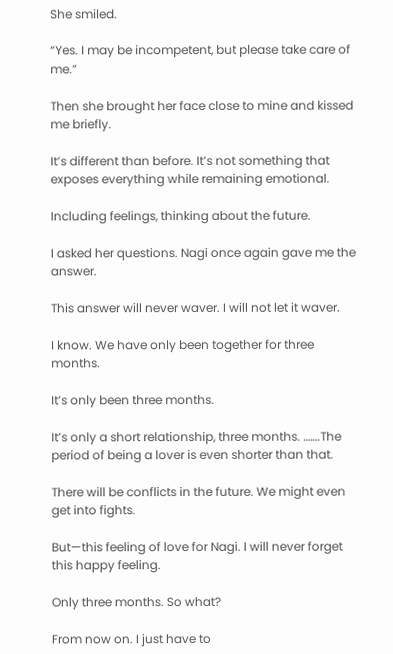She smiled.

“Yes. I may be incompetent, but please take care of me.”

Then she brought her face close to mine and kissed me briefly.

It’s different than before. It’s not something that exposes everything while remaining emotional.

Including feelings, thinking about the future.

I asked her questions. Nagi once again gave me the answer.

This answer will never waver. I will not let it waver.

I know. We have only been together for three months.

It’s only been three months.

It’s only a short relationship, three months. …….The period of being a lover is even shorter than that.

There will be conflicts in the future. We might even get into fights.

But—this feeling of love for Nagi. I will never forget this happy feeling.

Only three months. So what?

From now on. I just have to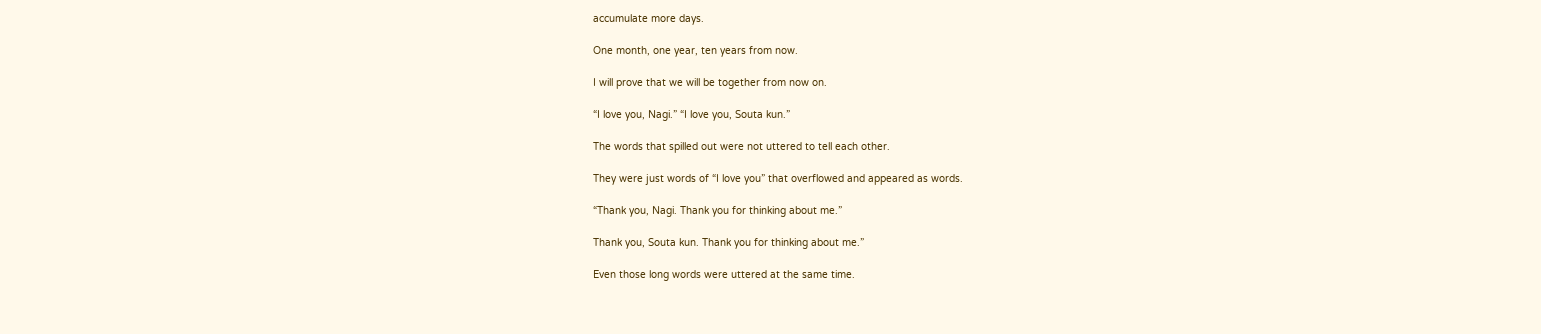accumulate more days.

One month, one year, ten years from now.

I will prove that we will be together from now on.

“I love you, Nagi.” “I love you, Souta kun.”

The words that spilled out were not uttered to tell each other.

They were just words of “I love you” that overflowed and appeared as words.

“Thank you, Nagi. Thank you for thinking about me.”

Thank you, Souta kun. Thank you for thinking about me.”

Even those long words were uttered at the same time.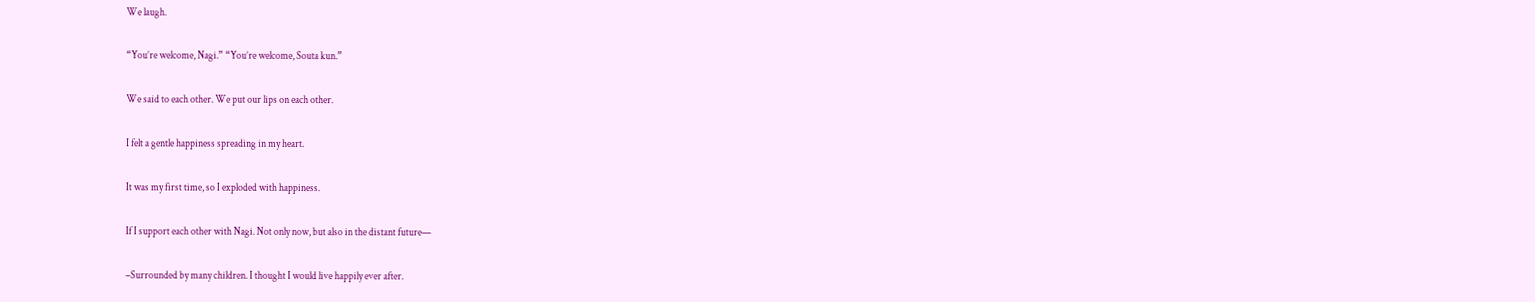We laugh.

“You’re welcome, Nagi.” “You’re welcome, Souta kun.”

We said to each other. We put our lips on each other.

I felt a gentle happiness spreading in my heart.

It was my first time, so I exploded with happiness.

If I support each other with Nagi. Not only now, but also in the distant future—

–Surrounded by many children. I thought I would live happily ever after.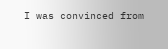I was convinced from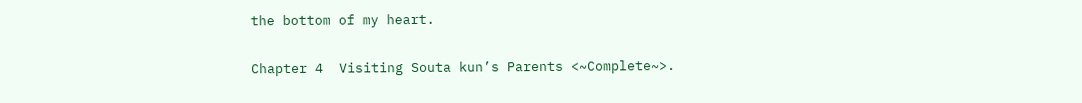the bottom of my heart.

Chapter 4  Visiting Souta kun’s Parents <~Complete~>.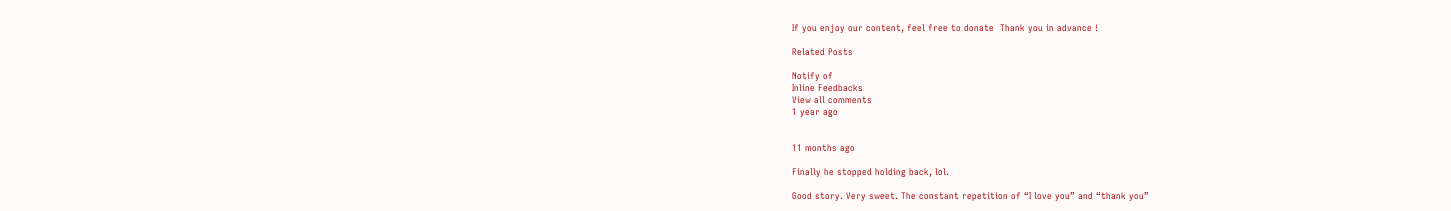If you enjoy our content, feel free to donate  Thank you in advance !

Related Posts

Notify of
Inline Feedbacks
View all comments
1 year ago


11 months ago

Finally he stopped holding back, lol.

Good story. Very sweet. The constant repetition of “I love you” and “thank you”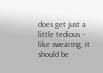does get just a little tedious – like swearing, it should be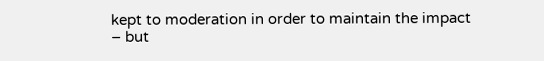kept to moderation in order to maintain the impact – but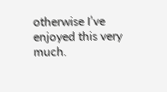otherwise I’ve enjoyed this very much.